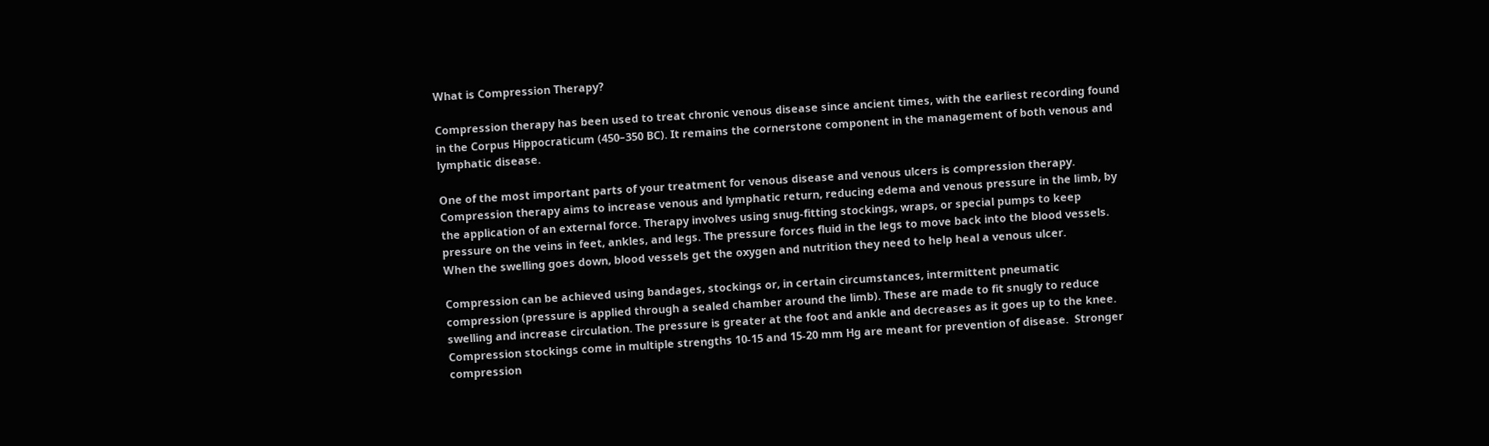What is Compression Therapy?

Compression therapy has been used to treat chronic venous disease since ancient times, with the earliest recording found in the Corpus Hippocraticum (450–350 BC). It remains the cornerstone component in the management of both venous and lymphatic disease.

One of the most important parts of your treatment for venous disease and venous ulcers is compression therapy. Compression therapy aims to increase venous and lymphatic return, reducing edema and venous pressure in the limb, by the application of an external force. Therapy involves using snug-fitting stockings, wraps, or special pumps to keep pressure on the veins in feet, ankles, and legs. The pressure forces fluid in the legs to move back into the blood vessels. When the swelling goes down, blood vessels get the oxygen and nutrition they need to help heal a venous ulcer.

Compression can be achieved using bandages, stockings or, in certain circumstances, intermittent pneumatic compression (pressure is applied through a sealed chamber around the limb). These are made to fit snugly to reduce swelling and increase circulation. The pressure is greater at the foot and ankle and decreases as it goes up to the knee.  Compression stockings come in multiple strengths 10-15 and 15-20 mm Hg are meant for prevention of disease.  Stronger compression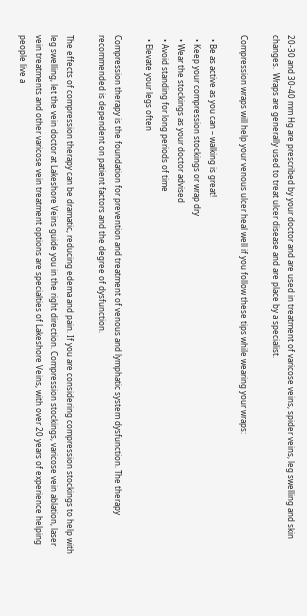20-30 and 30-40 mm Hg are prescribed by your doctor and are used in treatment of varicose veins, spider veins, leg swelling and skin changes.  Wraps are generally used to treat ulcer disease and are place by a specialist.

Compression wraps will help your venous ulcer heal well if you follow these tips while wearing your wraps:

  • Be as active as you can – walking is great!
  • Keep your compression stockings or wrap dry
  • Wear the stockings as your doctor advised
  • Avoid standing for long periods of time
  • Elevate your legs often

Compression therapy is the foundation for prevention and treatment of venous and lymphatic system dysfunction. The therapy recommended is dependent on patient factors and the degree of dysfunction.

The effects of compression therapy can be dramatic, reducing edema and pain. If you are considering compression stockings to help with leg swelling, let the vein doctor at Lakeshore Veins guide you in the right direction. Compression stockings, varicose vein ablation, laser vein treatments and other varicose vein treatment options are specialties of Lakeshore Veins, with over 20 years of experience helping people live a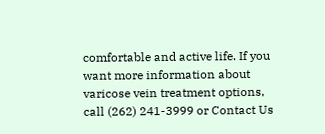comfortable and active life. If you want more information about varicose vein treatment options, call (262) 241-3999 or Contact Us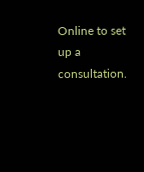Online to set up a consultation.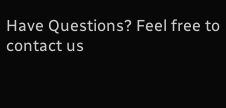Have Questions? Feel free to contact us